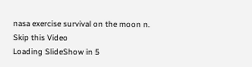nasa exercise survival on the moon n.
Skip this Video
Loading SlideShow in 5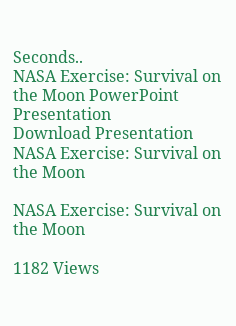Seconds..
NASA Exercise: Survival on the Moon PowerPoint Presentation
Download Presentation
NASA Exercise: Survival on the Moon

NASA Exercise: Survival on the Moon

1182 Views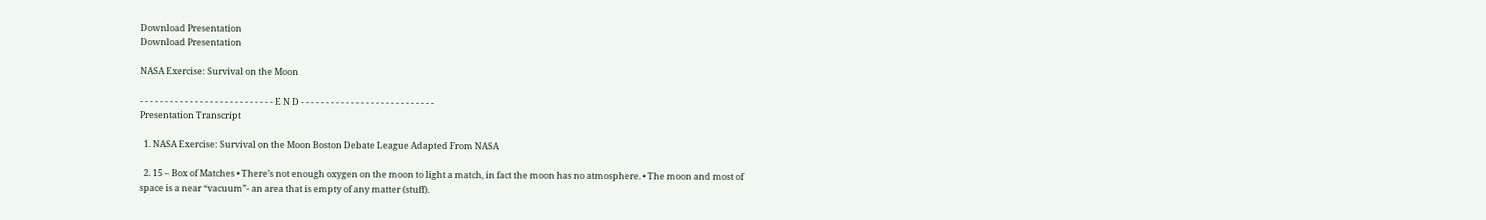Download Presentation
Download Presentation

NASA Exercise: Survival on the Moon

- - - - - - - - - - - - - - - - - - - - - - - - - - - E N D - - - - - - - - - - - - - - - - - - - - - - - - - - -
Presentation Transcript

  1. NASA Exercise: Survival on the Moon Boston Debate League Adapted From NASA

  2. 15 – Box of Matches • There’s not enough oxygen on the moon to light a match, in fact the moon has no atmosphere. • The moon and most of space is a near “vacuum”- an area that is empty of any matter (stuff).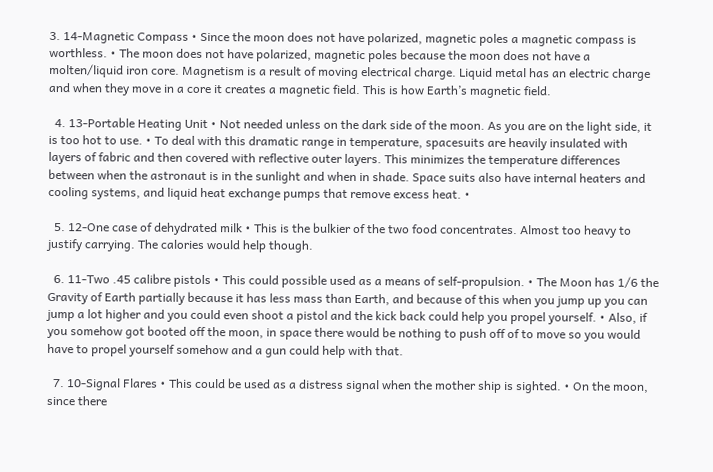3. 14-Magnetic Compass • Since the moon does not have polarized, magnetic poles a magnetic compass is worthless. • The moon does not have polarized, magnetic poles because the moon does not have a molten/liquid iron core. Magnetism is a result of moving electrical charge. Liquid metal has an electric charge and when they move in a core it creates a magnetic field. This is how Earth’s magnetic field.

  4. 13-Portable Heating Unit • Not needed unless on the dark side of the moon. As you are on the light side, it is too hot to use. • To deal with this dramatic range in temperature, spacesuits are heavily insulated with layers of fabric and then covered with reflective outer layers. This minimizes the temperature differences between when the astronaut is in the sunlight and when in shade. Space suits also have internal heaters and cooling systems, and liquid heat exchange pumps that remove excess heat. •

  5. 12-One case of dehydrated milk • This is the bulkier of the two food concentrates. Almost too heavy to justify carrying. The calories would help though.

  6. 11-Two .45 calibre pistols • This could possible used as a means of self-propulsion. • The Moon has 1/6 the Gravity of Earth partially because it has less mass than Earth, and because of this when you jump up you can jump a lot higher and you could even shoot a pistol and the kick back could help you propel yourself. • Also, if you somehow got booted off the moon, in space there would be nothing to push off of to move so you would have to propel yourself somehow and a gun could help with that.

  7. 10-Signal Flares • This could be used as a distress signal when the mother ship is sighted. • On the moon, since there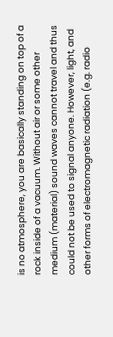is no atmosphere, you are basically standing on top of a rock inside of a vacuum. Without air or some other medium (material) sound waves cannot travel and thus could not be used to signal anyone. However, light, and other forms of electromagnetic radiation (e.g. radio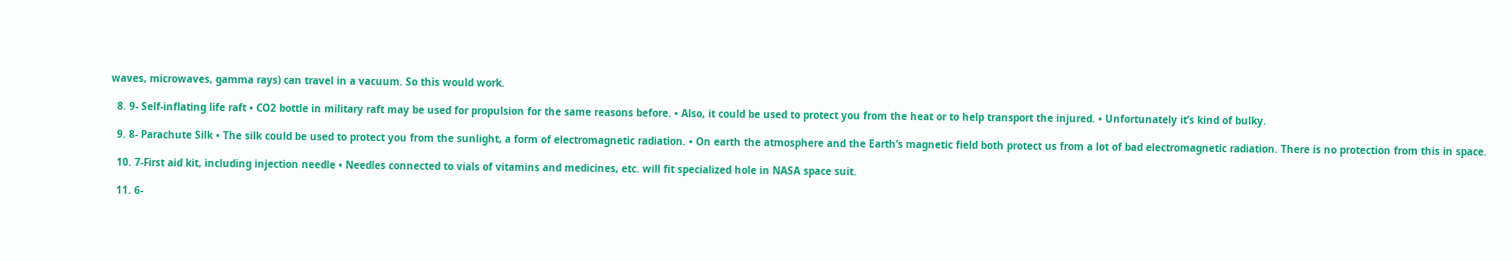waves, microwaves, gamma rays) can travel in a vacuum. So this would work.

  8. 9- Self-inflating life raft • CO2 bottle in military raft may be used for propulsion for the same reasons before. • Also, it could be used to protect you from the heat or to help transport the injured. • Unfortunately it’s kind of bulky.

  9. 8- Parachute Silk • The silk could be used to protect you from the sunlight, a form of electromagnetic radiation. • On earth the atmosphere and the Earth’s magnetic field both protect us from a lot of bad electromagnetic radiation. There is no protection from this in space.

  10. 7-First aid kit, including injection needle • Needles connected to vials of vitamins and medicines, etc. will fit specialized hole in NASA space suit.

  11. 6-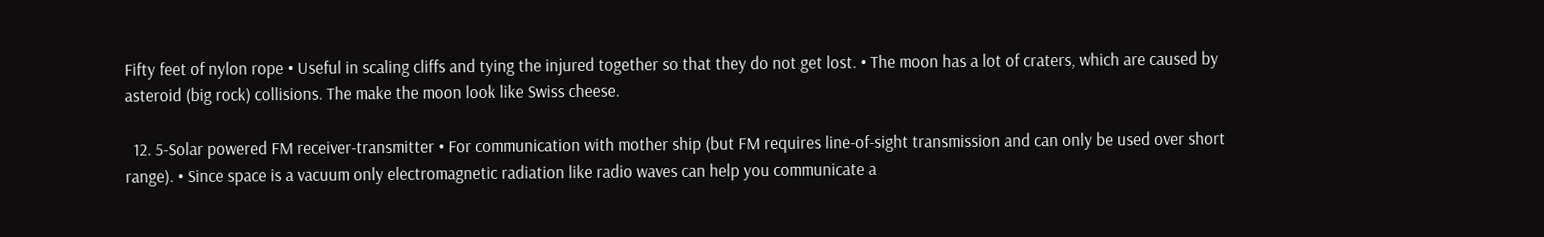Fifty feet of nylon rope • Useful in scaling cliffs and tying the injured together so that they do not get lost. • The moon has a lot of craters, which are caused by asteroid (big rock) collisions. The make the moon look like Swiss cheese.

  12. 5-Solar powered FM receiver-transmitter • For communication with mother ship (but FM requires line-of-sight transmission and can only be used over short range). • Since space is a vacuum only electromagnetic radiation like radio waves can help you communicate a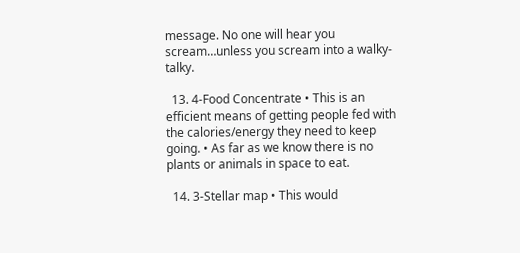message. No one will hear you scream…unless you scream into a walky-talky.

  13. 4-Food Concentrate • This is an efficient means of getting people fed with the calories/energy they need to keep going. • As far as we know there is no plants or animals in space to eat.

  14. 3-Stellar map • This would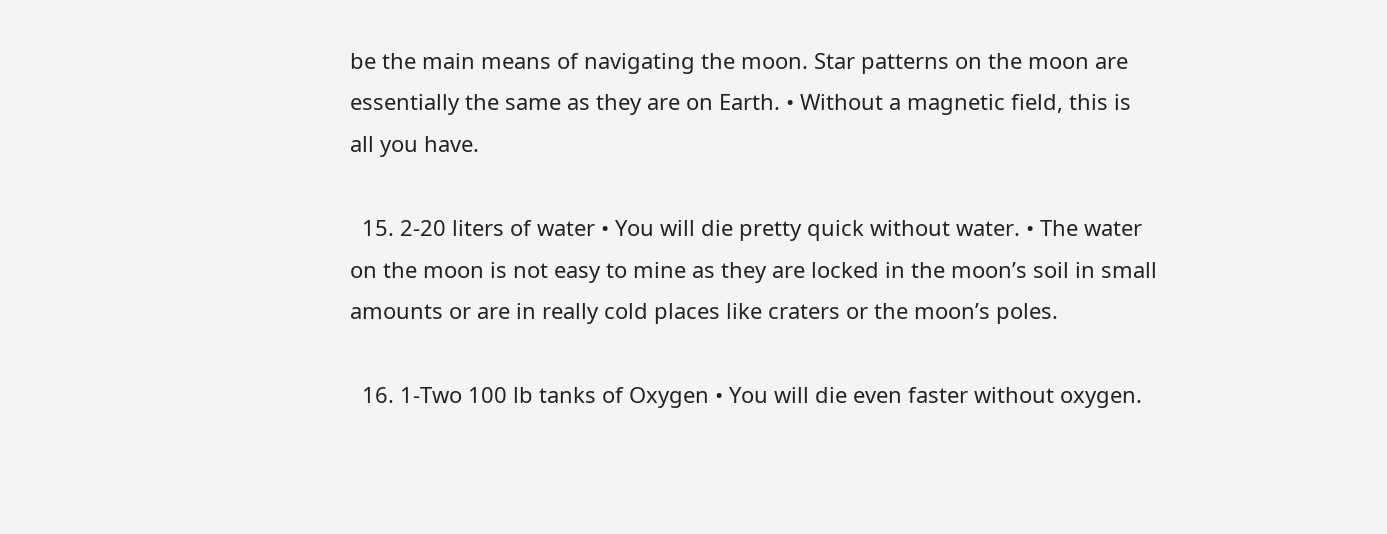be the main means of navigating the moon. Star patterns on the moon are essentially the same as they are on Earth. • Without a magnetic field, this is all you have.

  15. 2-20 liters of water • You will die pretty quick without water. • The water on the moon is not easy to mine as they are locked in the moon’s soil in small amounts or are in really cold places like craters or the moon’s poles.

  16. 1-Two 100 lb tanks of Oxygen • You will die even faster without oxygen.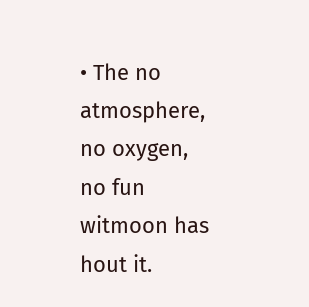• The no atmosphere, no oxygen, no fun witmoon has hout it.